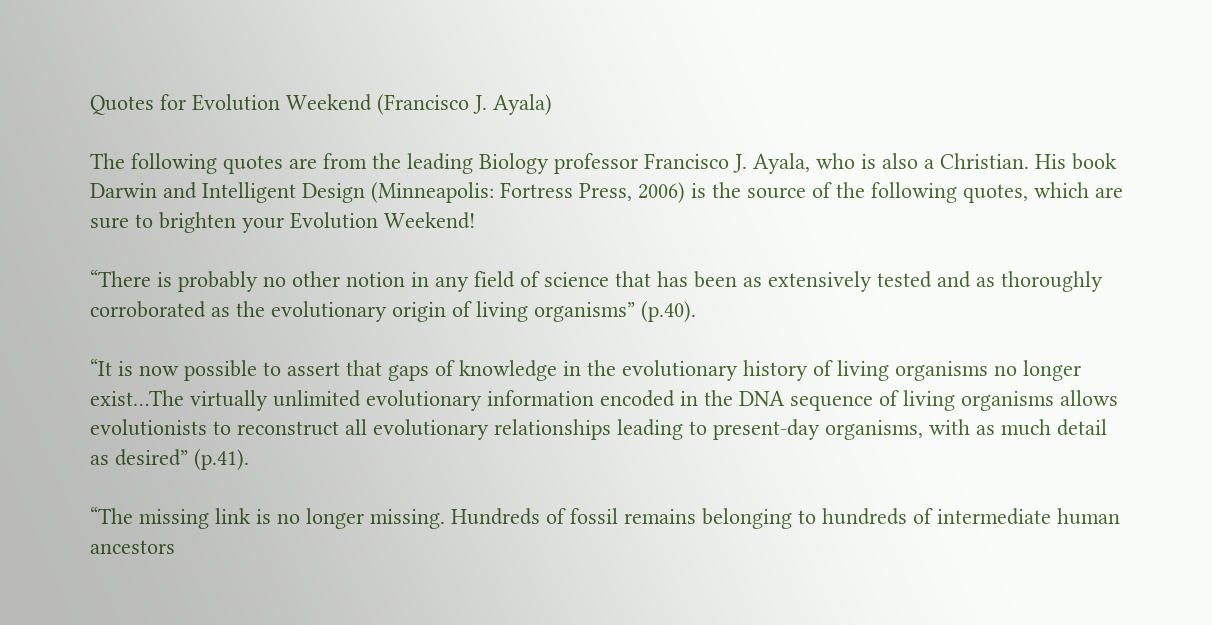Quotes for Evolution Weekend (Francisco J. Ayala)

The following quotes are from the leading Biology professor Francisco J. Ayala, who is also a Christian. His book Darwin and Intelligent Design (Minneapolis: Fortress Press, 2006) is the source of the following quotes, which are sure to brighten your Evolution Weekend!

“There is probably no other notion in any field of science that has been as extensively tested and as thoroughly corroborated as the evolutionary origin of living organisms” (p.40).

“It is now possible to assert that gaps of knowledge in the evolutionary history of living organisms no longer exist…The virtually unlimited evolutionary information encoded in the DNA sequence of living organisms allows evolutionists to reconstruct all evolutionary relationships leading to present-day organisms, with as much detail as desired” (p.41).

“The missing link is no longer missing. Hundreds of fossil remains belonging to hundreds of intermediate human ancestors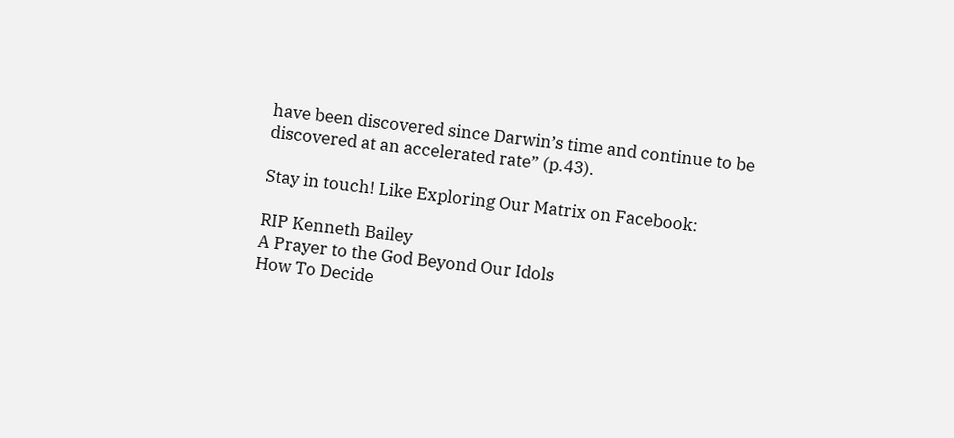have been discovered since Darwin’s time and continue to be discovered at an accelerated rate” (p.43).

Stay in touch! Like Exploring Our Matrix on Facebook:

RIP Kenneth Bailey
A Prayer to the God Beyond Our Idols
How To Decide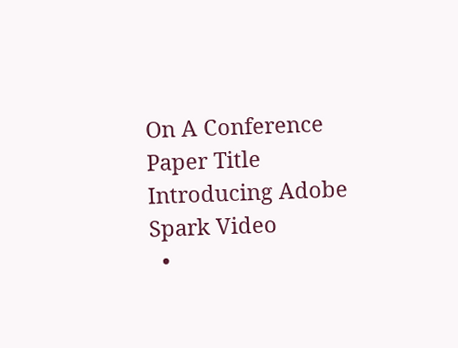On A Conference Paper Title
Introducing Adobe Spark Video
  •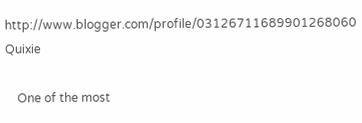http://www.blogger.com/profile/03126711689901268060 Quixie

    One of the most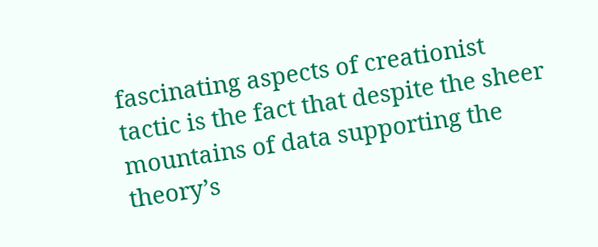fascinating aspects of creationist tactic is the fact that despite the sheer mountains of data supporting the theory’s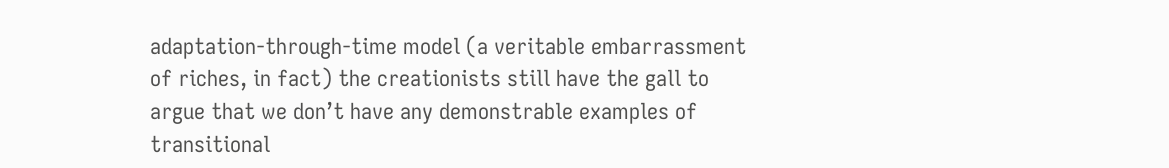adaptation-through-time model (a veritable embarrassment of riches, in fact) the creationists still have the gall to argue that we don’t have any demonstrable examples of transitional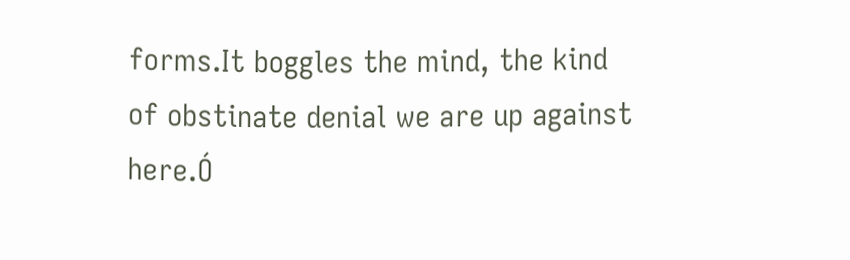forms.It boggles the mind, the kind of obstinate denial we are up against here.Ó